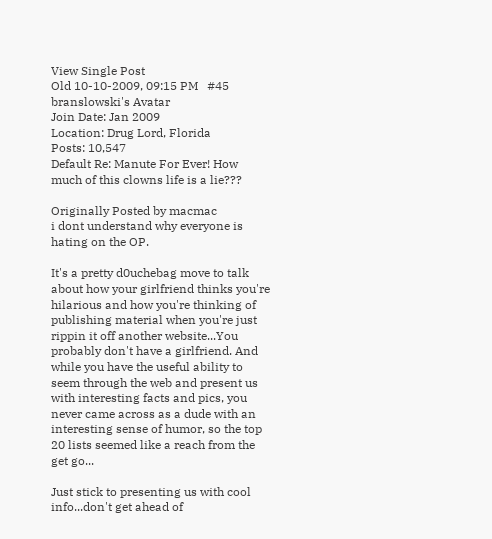View Single Post
Old 10-10-2009, 09:15 PM   #45
branslowski's Avatar
Join Date: Jan 2009
Location: Drug Lord, Florida
Posts: 10,547
Default Re: Manute For Ever! How much of this clowns life is a lie???

Originally Posted by macmac
i dont understand why everyone is hating on the OP.

It's a pretty d0uchebag move to talk about how your girlfriend thinks you're hilarious and how you're thinking of publishing material when you're just rippin it off another website...You probably don't have a girlfriend. And while you have the useful ability to seem through the web and present us with interesting facts and pics, you never came across as a dude with an interesting sense of humor, so the top 20 lists seemed like a reach from the get go...

Just stick to presenting us with cool info...don't get ahead of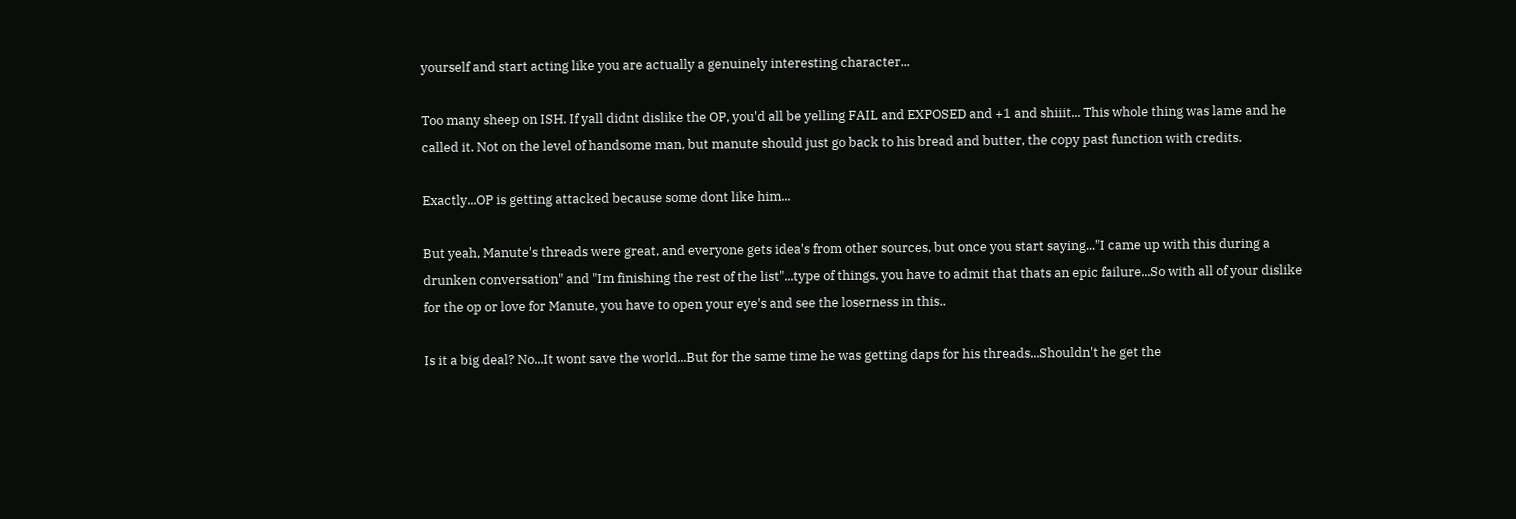yourself and start acting like you are actually a genuinely interesting character...

Too many sheep on ISH. If yall didnt dislike the OP, you'd all be yelling FAIL and EXPOSED and +1 and shiiit... This whole thing was lame and he called it. Not on the level of handsome man, but manute should just go back to his bread and butter, the copy past function with credits.

Exactly...OP is getting attacked because some dont like him...

But yeah, Manute's threads were great, and everyone gets idea's from other sources, but once you start saying..."I came up with this during a drunken conversation" and "Im finishing the rest of the list"...type of things, you have to admit that thats an epic failure...So with all of your dislike for the op or love for Manute, you have to open your eye's and see the loserness in this..

Is it a big deal? No...It wont save the world...But for the same time he was getting daps for his threads...Shouldn't he get the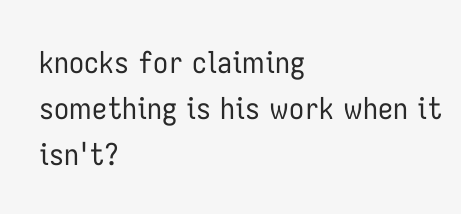knocks for claiming something is his work when it isn't?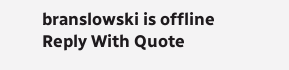branslowski is offline   Reply With Quote